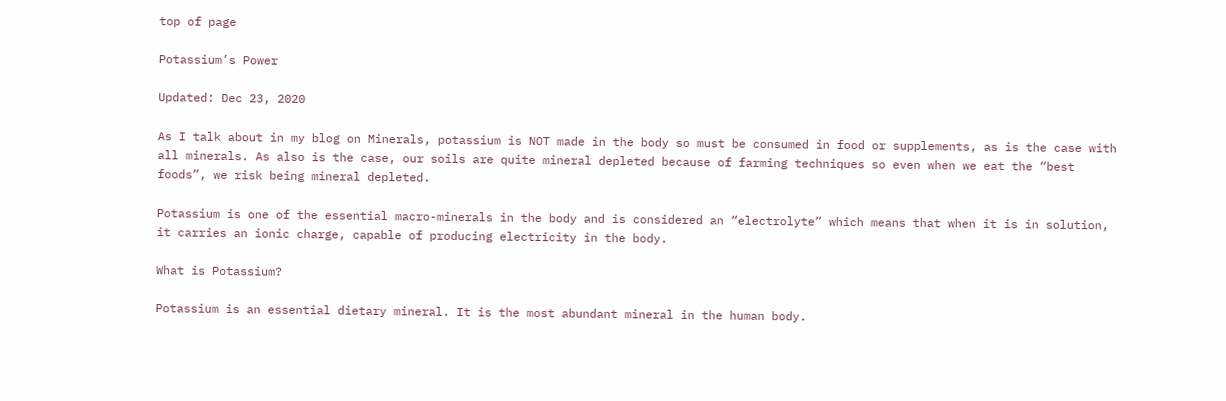top of page

Potassium’s Power

Updated: Dec 23, 2020

As I talk about in my blog on Minerals, potassium is NOT made in the body so must be consumed in food or supplements, as is the case with all minerals. As also is the case, our soils are quite mineral depleted because of farming techniques so even when we eat the “best foods”, we risk being mineral depleted.

Potassium is one of the essential macro-minerals in the body and is considered an “electrolyte” which means that when it is in solution, it carries an ionic charge, capable of producing electricity in the body.

What is Potassium?

Potassium is an essential dietary mineral. It is the most abundant mineral in the human body.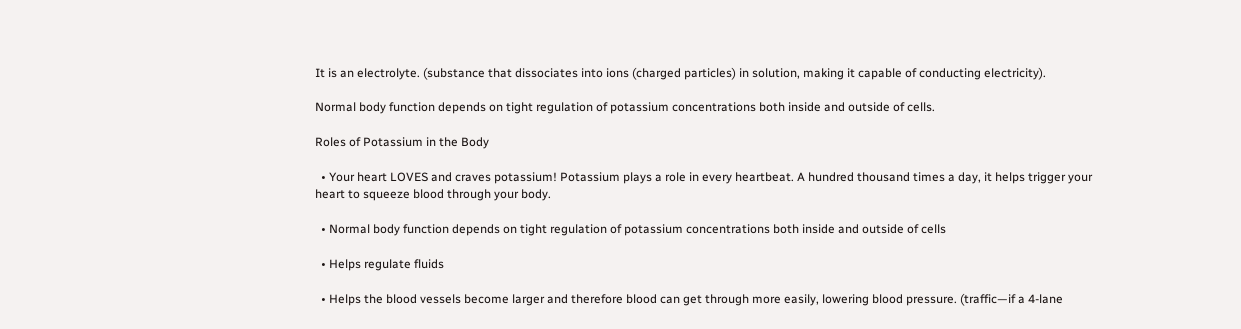It is an electrolyte. (substance that dissociates into ions (charged particles) in solution, making it capable of conducting electricity).

Normal body function depends on tight regulation of potassium concentrations both inside and outside of cells.

Roles of Potassium in the Body

  • Your heart LOVES and craves potassium! Potassium plays a role in every heartbeat. A hundred thousand times a day, it helps trigger your heart to squeeze blood through your body.

  • Normal body function depends on tight regulation of potassium concentrations both inside and outside of cells

  • Helps regulate fluids

  • Helps the blood vessels become larger and therefore blood can get through more easily, lowering blood pressure. (traffic—if a 4-lane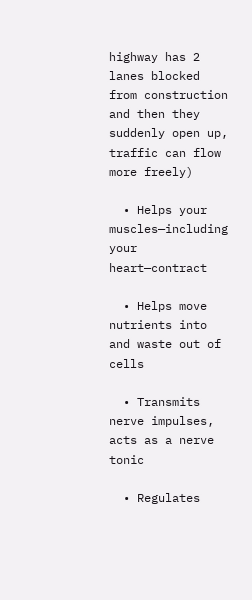highway has 2 lanes blocked from construction and then they suddenly open up, traffic can flow more freely)

  • Helps your muscles—including your heart—contract

  • Helps move nutrients into and waste out of cells

  • Transmits nerve impulses, acts as a nerve tonic

  • Regulates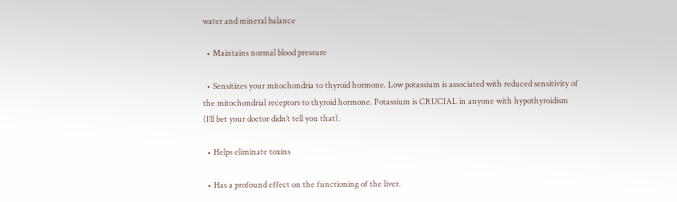water and mineral balance

  • Maintains normal blood pressure

  • Sensitizes your mitochondria to thyroid hormone. Low potassium is associated with reduced sensitivity of the mitochondrial receptors to thyroid hormone. Potassium is CRUCIAL in anyone with hypothyroidism (I’ll bet your doctor didn’t tell you that).

  • Helps eliminate toxins

  • Has a profound effect on the functioning of the liver.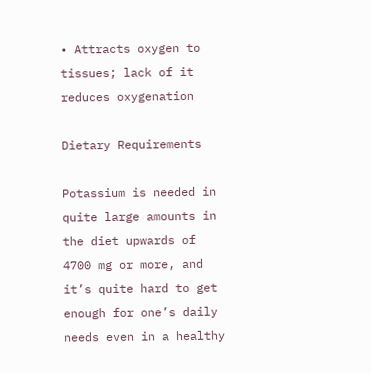• Attracts oxygen to tissues; lack of it reduces oxygenation

Dietary Requirements

Potassium is needed in quite large amounts in the diet upwards of 4700 mg or more, and it’s quite hard to get enough for one’s daily needs even in a healthy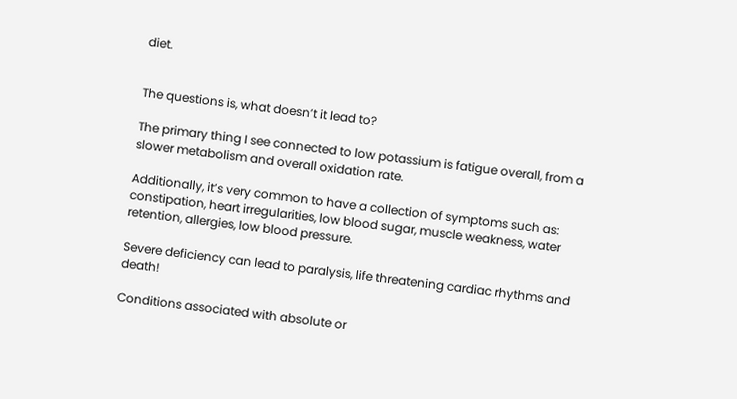diet.


The questions is, what doesn’t it lead to?

The primary thing I see connected to low potassium is fatigue overall, from a slower metabolism and overall oxidation rate.

Additionally, it’s very common to have a collection of symptoms such as: constipation, heart irregularities, low blood sugar, muscle weakness, water retention, allergies, low blood pressure.

Severe deficiency can lead to paralysis, life threatening cardiac rhythms and death!

Conditions associated with absolute or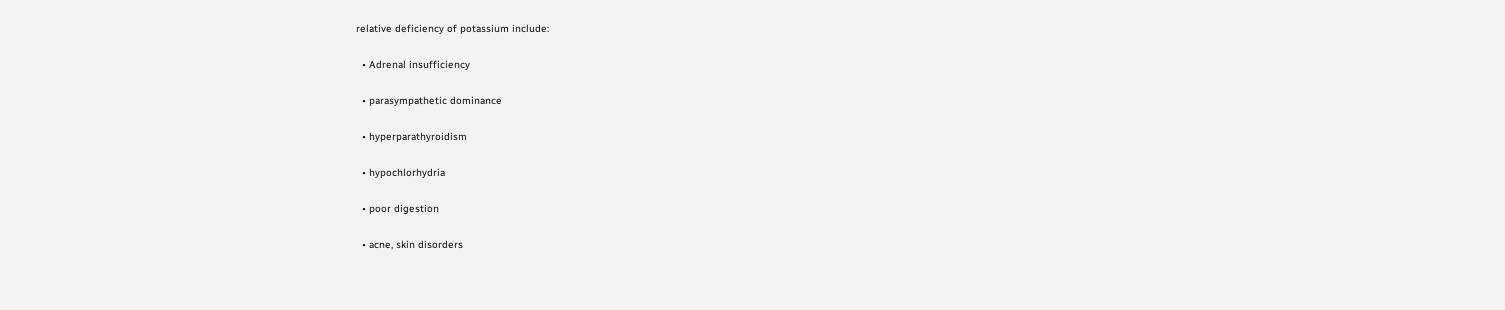relative deficiency of potassium include:

  • Adrenal insufficiency

  • parasympathetic dominance

  • hyperparathyroidism

  • hypochlorhydria

  • poor digestion

  • acne, skin disorders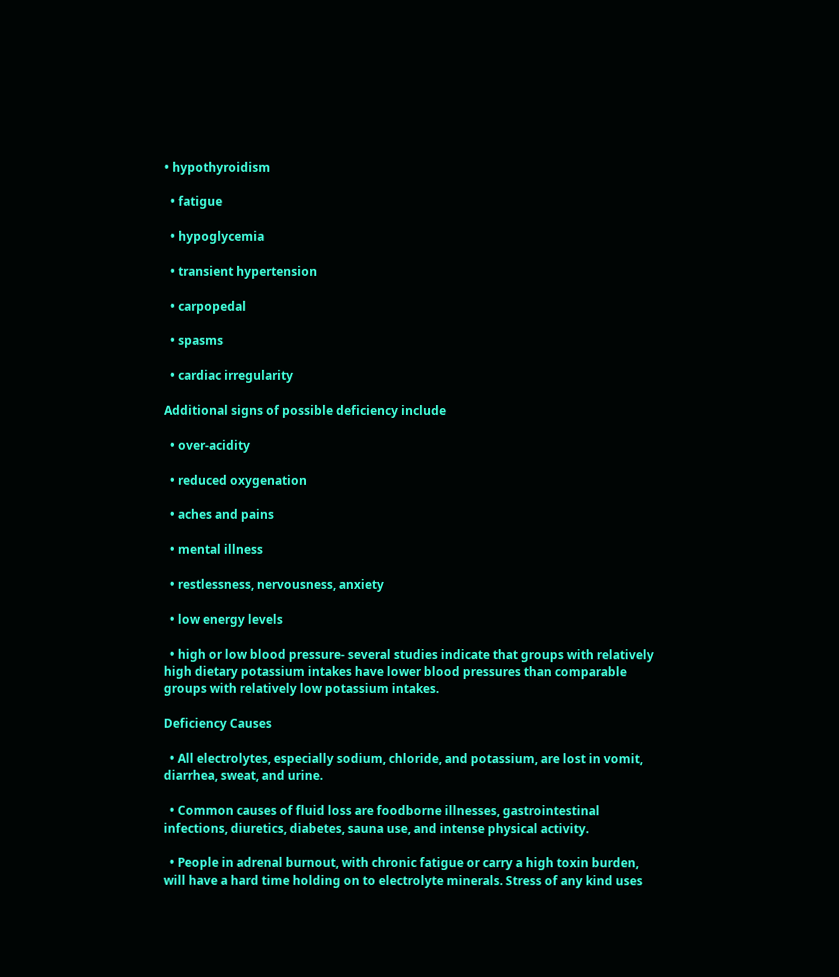• hypothyroidism

  • fatigue

  • hypoglycemia

  • transient hypertension

  • carpopedal

  • spasms

  • cardiac irregularity

Additional signs of possible deficiency include

  • over-acidity

  • reduced oxygenation

  • aches and pains

  • mental illness

  • restlessness, nervousness, anxiety

  • low energy levels

  • high or low blood pressure- several studies indicate that groups with relatively high dietary potassium intakes have lower blood pressures than comparable groups with relatively low potassium intakes.

Deficiency Causes

  • All electrolytes, especially sodium, chloride, and potassium, are lost in vomit, diarrhea, sweat, and urine.

  • Common causes of fluid loss are foodborne illnesses, gastrointestinal infections, diuretics, diabetes, sauna use, and intense physical activity.

  • People in adrenal burnout, with chronic fatigue or carry a high toxin burden, will have a hard time holding on to electrolyte minerals. Stress of any kind uses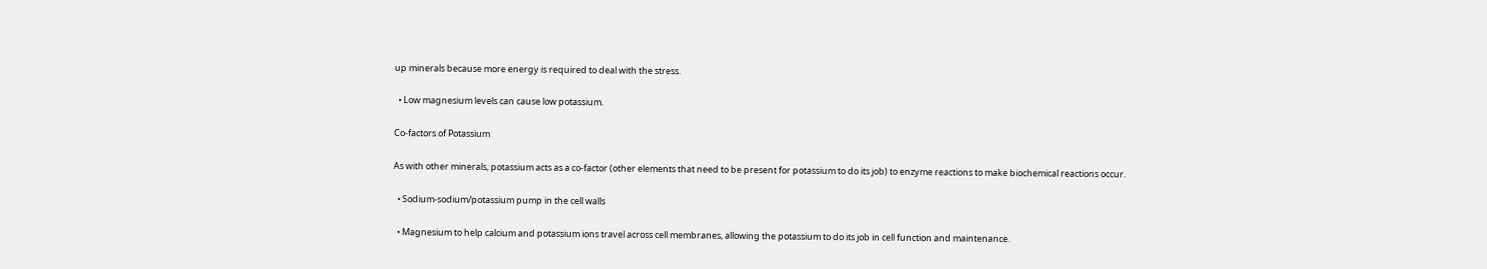up minerals because more energy is required to deal with the stress.

  • Low magnesium levels can cause low potassium.

Co-factors of Potassium

As with other minerals, potassium acts as a co-factor (other elements that need to be present for potassium to do its job) to enzyme reactions to make biochemical reactions occur.

  • Sodium-sodium/potassium pump in the cell walls

  • Magnesium to help calcium and potassium ions travel across cell membranes, allowing the potassium to do its job in cell function and maintenance.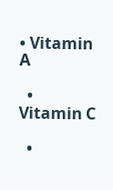• Vitamin A

  • Vitamin C

  •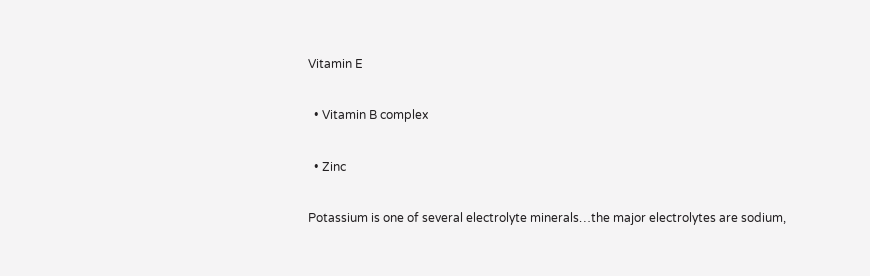Vitamin E

  • Vitamin B complex

  • Zinc

Potassium is one of several electrolyte minerals…the major electrolytes are sodium,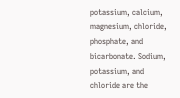potassium, calcium, magnesium, chloride, phosphate, and bicarbonate. Sodium, potassium, and chloride are the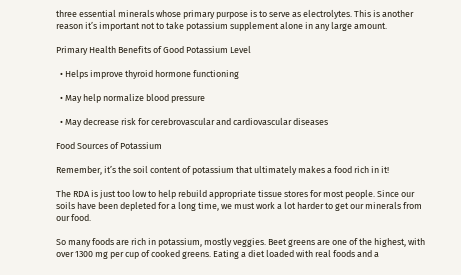three essential minerals whose primary purpose is to serve as electrolytes. This is another reason it’s important not to take potassium supplement alone in any large amount.

Primary Health Benefits of Good Potassium Level

  • Helps improve thyroid hormone functioning

  • May help normalize blood pressure

  • May decrease risk for cerebrovascular and cardiovascular diseases

Food Sources of Potassium

Remember, it’s the soil content of potassium that ultimately makes a food rich in it!

The RDA is just too low to help rebuild appropriate tissue stores for most people. Since our soils have been depleted for a long time, we must work a lot harder to get our minerals from our food.

So many foods are rich in potassium, mostly veggies. Beet greens are one of the highest, with over 1300 mg per cup of cooked greens. Eating a diet loaded with real foods and a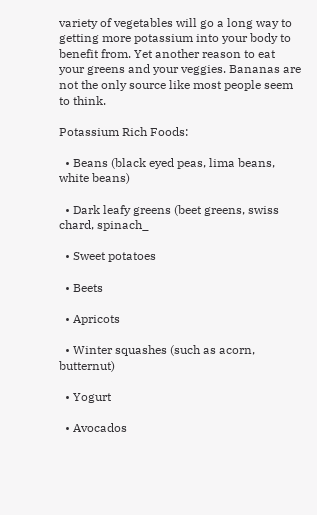variety of vegetables will go a long way to getting more potassium into your body to benefit from. Yet another reason to eat your greens and your veggies. Bananas are not the only source like most people seem to think.

Potassium Rich Foods:

  • Beans (black eyed peas, lima beans, white beans)

  • Dark leafy greens (beet greens, swiss chard, spinach_

  • Sweet potatoes

  • Beets

  • Apricots

  • Winter squashes (such as acorn, butternut)

  • Yogurt

  • Avocados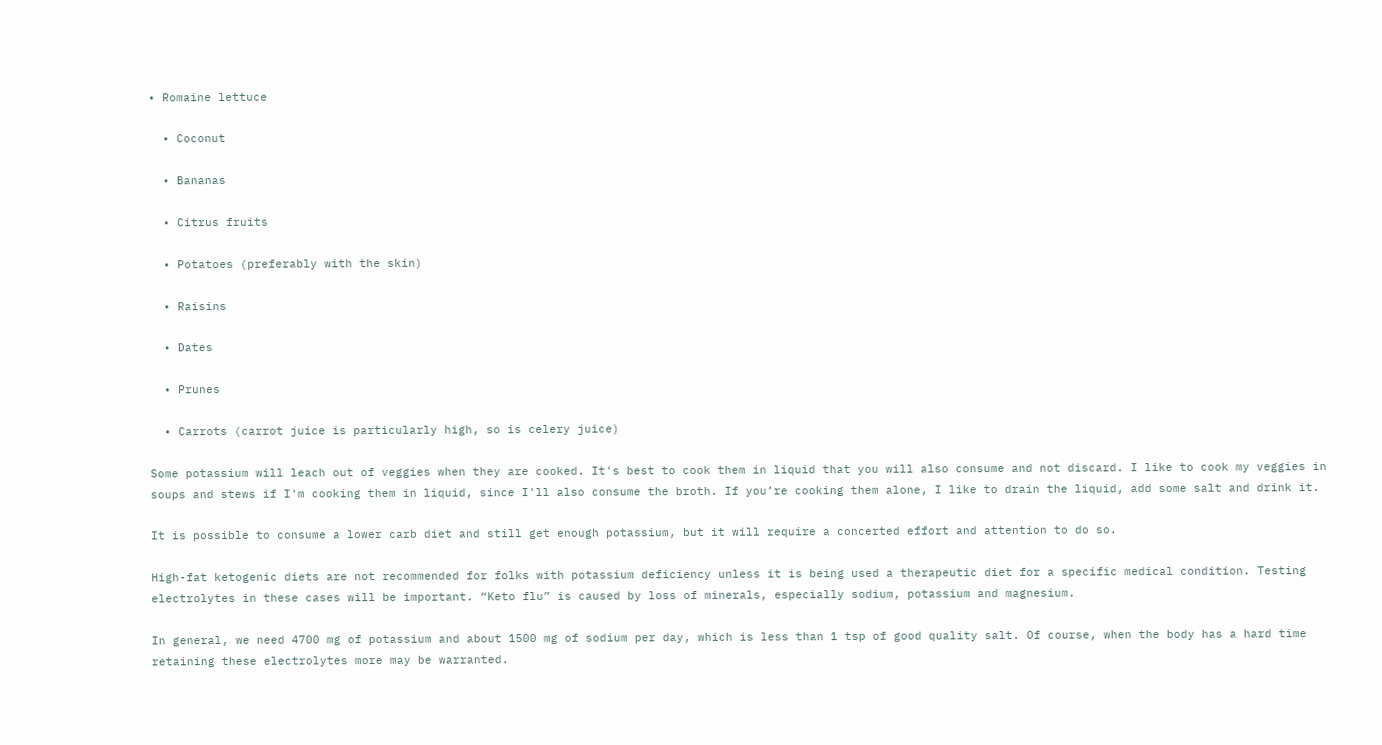• Romaine lettuce

  • Coconut

  • Bananas

  • Citrus fruits

  • Potatoes (preferably with the skin)

  • Raisins

  • Dates

  • Prunes

  • Carrots (carrot juice is particularly high, so is celery juice)

Some potassium will leach out of veggies when they are cooked. It's best to cook them in liquid that you will also consume and not discard. I like to cook my veggies in soups and stews if I'm cooking them in liquid, since I'll also consume the broth. If you’re cooking them alone, I like to drain the liquid, add some salt and drink it.

It is possible to consume a lower carb diet and still get enough potassium, but it will require a concerted effort and attention to do so.

High-fat ketogenic diets are not recommended for folks with potassium deficiency unless it is being used a therapeutic diet for a specific medical condition. Testing electrolytes in these cases will be important. “Keto flu” is caused by loss of minerals, especially sodium, potassium and magnesium.

In general, we need 4700 mg of potassium and about 1500 mg of sodium per day, which is less than 1 tsp of good quality salt. Of course, when the body has a hard time retaining these electrolytes more may be warranted.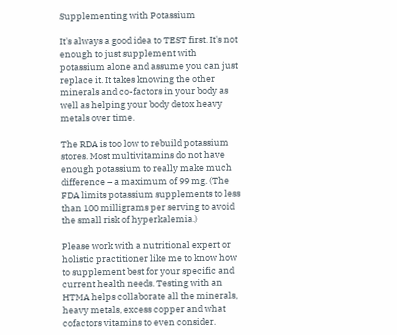Supplementing with Potassium

It's always a good idea to TEST first. It's not enough to just supplement with potassium alone and assume you can just replace it. It takes knowing the other minerals and co-factors in your body as well as helping your body detox heavy metals over time.

The RDA is too low to rebuild potassium stores. Most multivitamins do not have enough potassium to really make much difference – a maximum of 99 mg. (The FDA limits potassium supplements to less than 100 milligrams per serving to avoid the small risk of hyperkalemia.)

Please work with a nutritional expert or holistic practitioner like me to know how to supplement best for your specific and current health needs. Testing with an HTMA helps collaborate all the minerals, heavy metals, excess copper and what cofactors vitamins to even consider.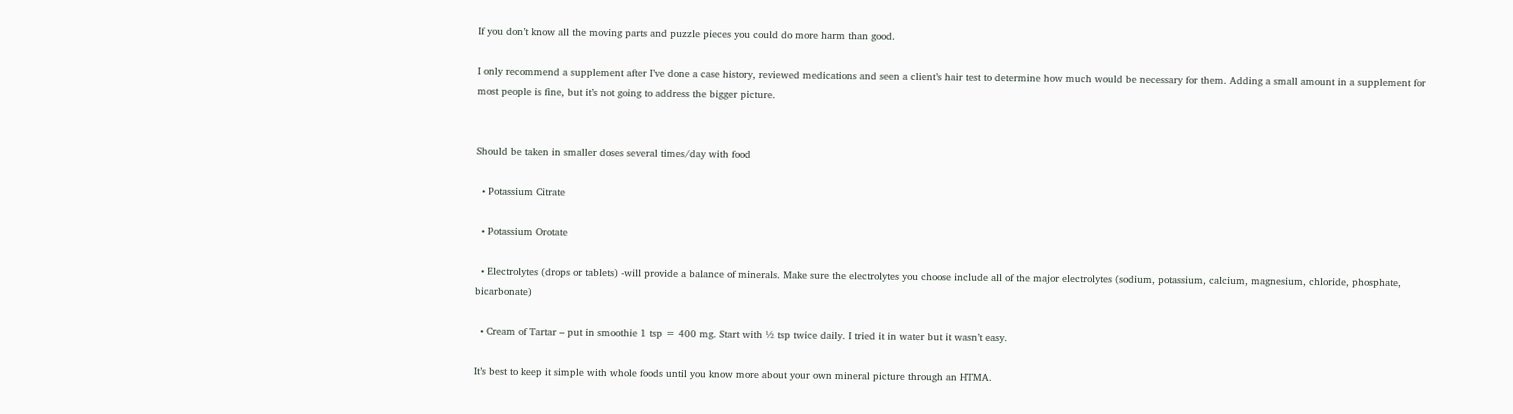If you don’t know all the moving parts and puzzle pieces you could do more harm than good.

I only recommend a supplement after I’ve done a case history, reviewed medications and seen a client’s hair test to determine how much would be necessary for them. Adding a small amount in a supplement for most people is fine, but it’s not going to address the bigger picture.


Should be taken in smaller doses several times/day with food

  • Potassium Citrate

  • Potassium Orotate

  • Electrolytes (drops or tablets) -will provide a balance of minerals. Make sure the electrolytes you choose include all of the major electrolytes (sodium, potassium, calcium, magnesium, chloride, phosphate, bicarbonate)

  • Cream of Tartar – put in smoothie 1 tsp = 400 mg. Start with ½ tsp twice daily. I tried it in water but it wasn’t easy.

It’s best to keep it simple with whole foods until you know more about your own mineral picture through an HTMA.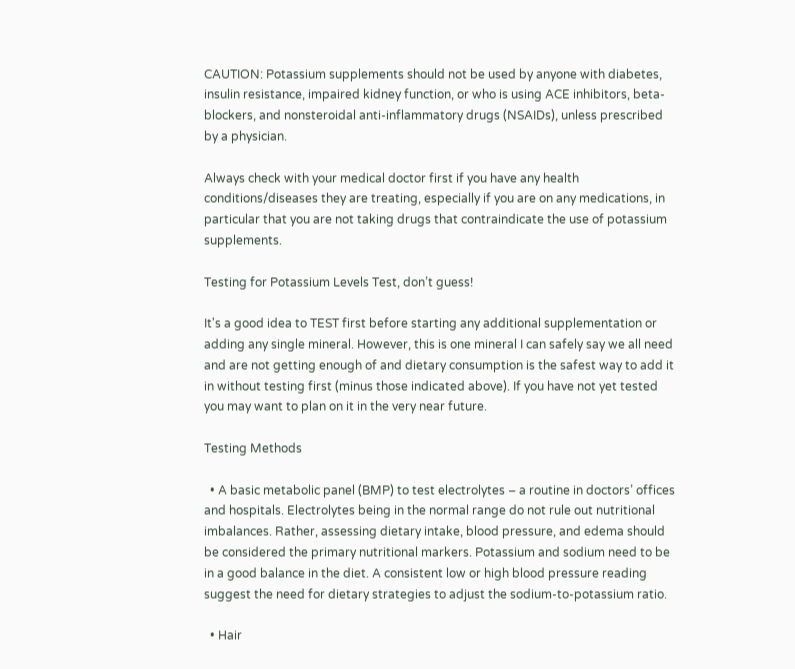CAUTION: Potassium supplements should not be used by anyone with diabetes, insulin resistance, impaired kidney function, or who is using ACE inhibitors, beta-blockers, and nonsteroidal anti-inflammatory drugs (NSAIDs), unless prescribed by a physician.

Always check with your medical doctor first if you have any health conditions/diseases they are treating, especially if you are on any medications, in particular that you are not taking drugs that contraindicate the use of potassium supplements.

Testing for Potassium Levels Test, don’t guess!

It's a good idea to TEST first before starting any additional supplementation or adding any single mineral. However, this is one mineral I can safely say we all need and are not getting enough of and dietary consumption is the safest way to add it in without testing first (minus those indicated above). If you have not yet tested you may want to plan on it in the very near future.

Testing Methods

  • A basic metabolic panel (BMP) to test electrolytes – a routine in doctors’ offices and hospitals. Electrolytes being in the normal range do not rule out nutritional imbalances. Rather, assessing dietary intake, blood pressure, and edema should be considered the primary nutritional markers. Potassium and sodium need to be in a good balance in the diet. A consistent low or high blood pressure reading suggest the need for dietary strategies to adjust the sodium-to-potassium ratio.

  • Hair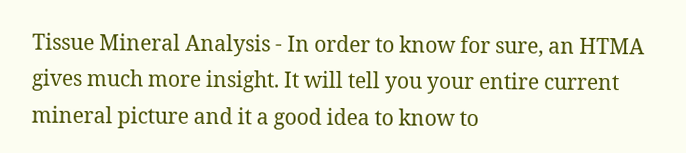Tissue Mineral Analysis - In order to know for sure, an HTMA gives much more insight. It will tell you your entire current mineral picture and it a good idea to know to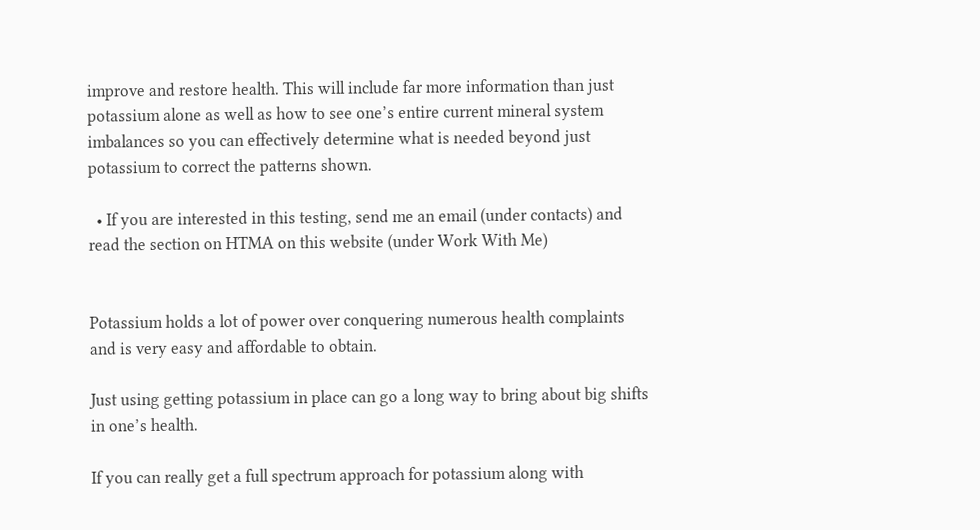improve and restore health. This will include far more information than just potassium alone as well as how to see one’s entire current mineral system imbalances so you can effectively determine what is needed beyond just potassium to correct the patterns shown.

  • If you are interested in this testing, send me an email (under contacts) and read the section on HTMA on this website (under Work With Me)


Potassium holds a lot of power over conquering numerous health complaints and is very easy and affordable to obtain.

Just using getting potassium in place can go a long way to bring about big shifts in one’s health.

If you can really get a full spectrum approach for potassium along with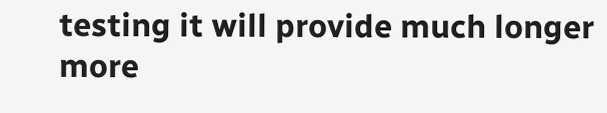testing it will provide much longer more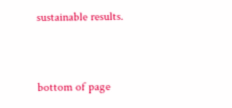sustainable results.


bottom of page